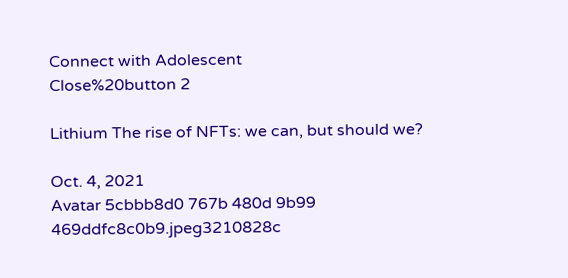Connect with Adolescent
Close%20button 2

Lithium The rise of NFTs: we can, but should we?

Oct. 4, 2021
Avatar 5cbbb8d0 767b 480d 9b99 469ddfc8c0b9.jpeg3210828c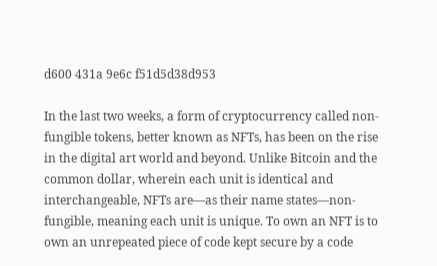d600 431a 9e6c f51d5d38d953

In the last two weeks, a form of cryptocurrency called non-fungible tokens, better known as NFTs, has been on the rise in the digital art world and beyond. Unlike Bitcoin and the common dollar, wherein each unit is identical and interchangeable, NFTs are—as their name states—non-fungible, meaning each unit is unique. To own an NFT is to own an unrepeated piece of code kept secure by a code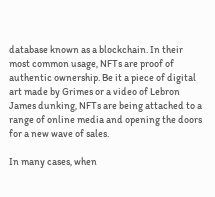database known as a blockchain. In their most common usage, NFTs are proof of authentic ownership. Be it a piece of digital art made by Grimes or a video of Lebron James dunking, NFTs are being attached to a range of online media and opening the doors for a new wave of sales.

In many cases, when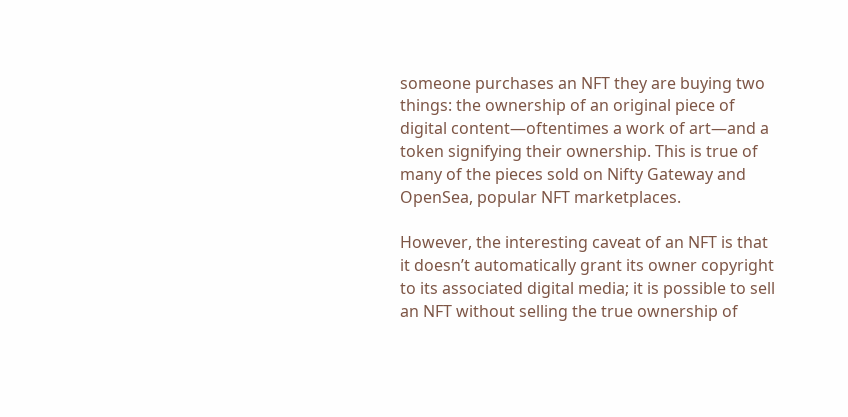someone purchases an NFT they are buying two things: the ownership of an original piece of digital content—oftentimes a work of art—and a token signifying their ownership. This is true of many of the pieces sold on Nifty Gateway and OpenSea, popular NFT marketplaces.

However, the interesting caveat of an NFT is that it doesn’t automatically grant its owner copyright to its associated digital media; it is possible to sell an NFT without selling the true ownership of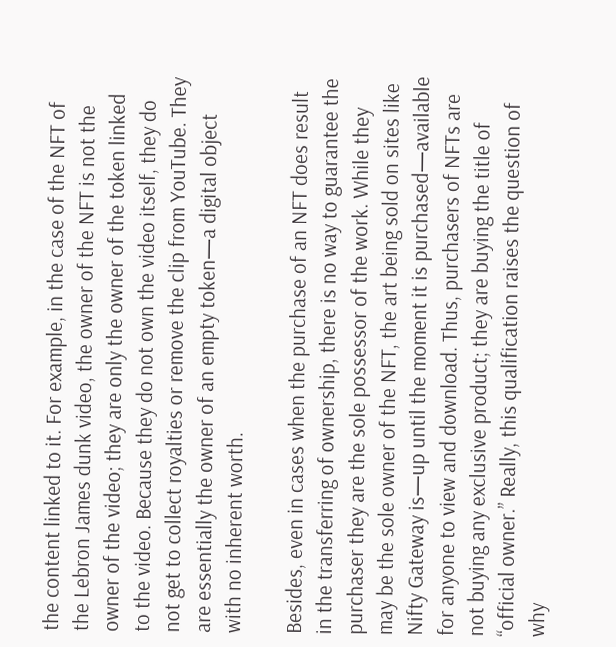the content linked to it. For example, in the case of the NFT of the Lebron James dunk video, the owner of the NFT is not the owner of the video; they are only the owner of the token linked to the video. Because they do not own the video itself, they do not get to collect royalties or remove the clip from YouTube. They are essentially the owner of an empty token—a digital object with no inherent worth.

Besides, even in cases when the purchase of an NFT does result in the transferring of ownership, there is no way to guarantee the purchaser they are the sole possessor of the work. While they may be the sole owner of the NFT, the art being sold on sites like Nifty Gateway is—up until the moment it is purchased—available for anyone to view and download. Thus, purchasers of NFTs are not buying any exclusive product; they are buying the title of “official owner.” Really, this qualification raises the question of why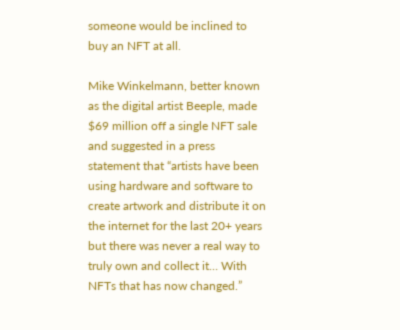someone would be inclined to buy an NFT at all.

Mike Winkelmann, better known as the digital artist Beeple, made $69 million off a single NFT sale and suggested in a press statement that “artists have been using hardware and software to create artwork and distribute it on the internet for the last 20+ years but there was never a real way to truly own and collect it… With NFTs that has now changed.”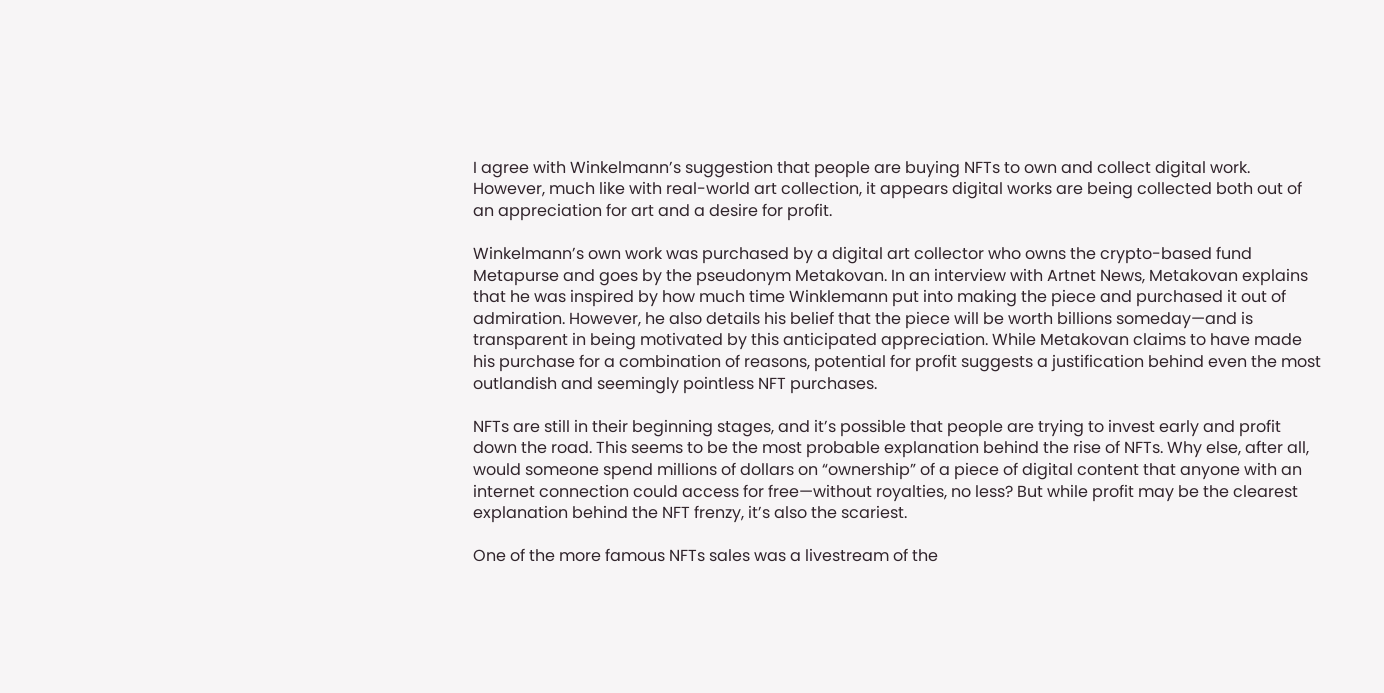I agree with Winkelmann’s suggestion that people are buying NFTs to own and collect digital work. However, much like with real-world art collection, it appears digital works are being collected both out of an appreciation for art and a desire for profit.

Winkelmann’s own work was purchased by a digital art collector who owns the crypto-based fund Metapurse and goes by the pseudonym Metakovan. In an interview with Artnet News, Metakovan explains that he was inspired by how much time Winklemann put into making the piece and purchased it out of admiration. However, he also details his belief that the piece will be worth billions someday—and is transparent in being motivated by this anticipated appreciation. While Metakovan claims to have made his purchase for a combination of reasons, potential for profit suggests a justification behind even the most outlandish and seemingly pointless NFT purchases.

NFTs are still in their beginning stages, and it’s possible that people are trying to invest early and profit down the road. This seems to be the most probable explanation behind the rise of NFTs. Why else, after all, would someone spend millions of dollars on “ownership” of a piece of digital content that anyone with an internet connection could access for free—without royalties, no less? But while profit may be the clearest explanation behind the NFT frenzy, it’s also the scariest.

One of the more famous NFTs sales was a livestream of the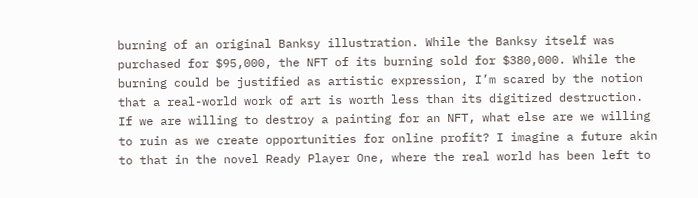burning of an original Banksy illustration. While the Banksy itself was purchased for $95,000, the NFT of its burning sold for $380,000. While the burning could be justified as artistic expression, I’m scared by the notion that a real-world work of art is worth less than its digitized destruction. If we are willing to destroy a painting for an NFT, what else are we willing to ruin as we create opportunities for online profit? I imagine a future akin to that in the novel Ready Player One, where the real world has been left to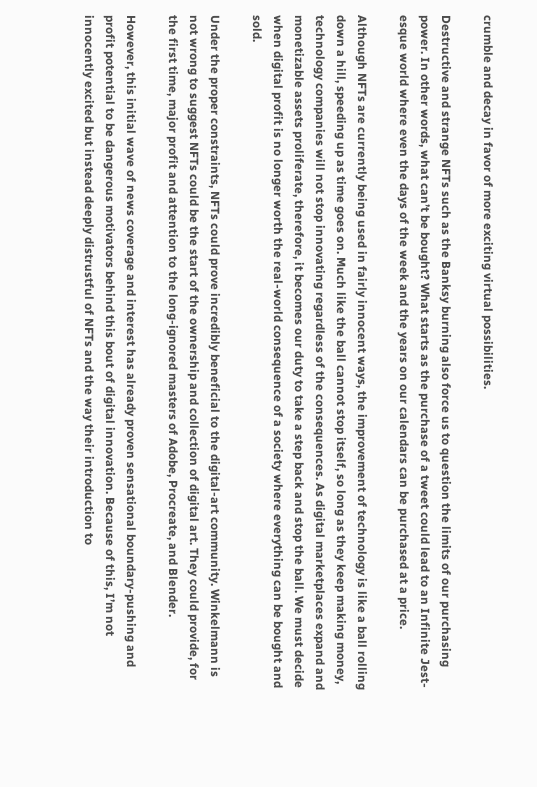crumble and decay in favor of more exciting virtual possibilities.

Destructive and strange NFTs such as the Banksy burning also force us to question the limits of our purchasing power. In other words, what can’t be bought? What starts as the purchase of a tweet could lead to an Infinite Jest-esque world where even the days of the week and the years on our calendars can be purchased at a price.

Although NFTs are currently being used in fairly innocent ways, the improvement of technology is like a ball rolling down a hill, speeding up as time goes on. Much like the ball cannot stop itself, so long as they keep making money, technology companies will not stop innovating regardless of the consequences. As digital marketplaces expand and monetizable assets proliferate, therefore, it becomes our duty to take a step back and stop the ball. We must decide when digital profit is no longer worth the real-world consequence of a society where everything can be bought and sold.

Under the proper constraints, NFTs could prove incredibly beneficial to the digital-art community. Winkelmann is not wrong to suggest NFTs could be the start of the ownership and collection of digital art. They could provide, for the first time, major profit and attention to the long-ignored masters of Adobe, Procreate, and Blender.

However, this initial wave of news coverage and interest has already proven sensational boundary-pushing and profit potential to be dangerous motivators behind this bout of digital innovation. Because of this, I’m not innocently excited but instead deeply distrustful of NFTs and the way their introduction to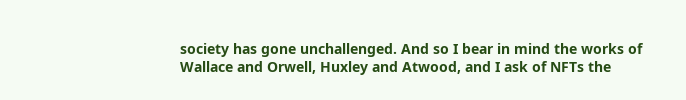society has gone unchallenged. And so I bear in mind the works of Wallace and Orwell, Huxley and Atwood, and I ask of NFTs the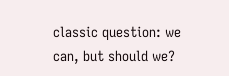classic question: we can, but should we?